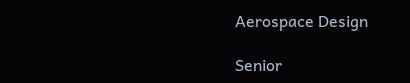Aerospace Design

Senior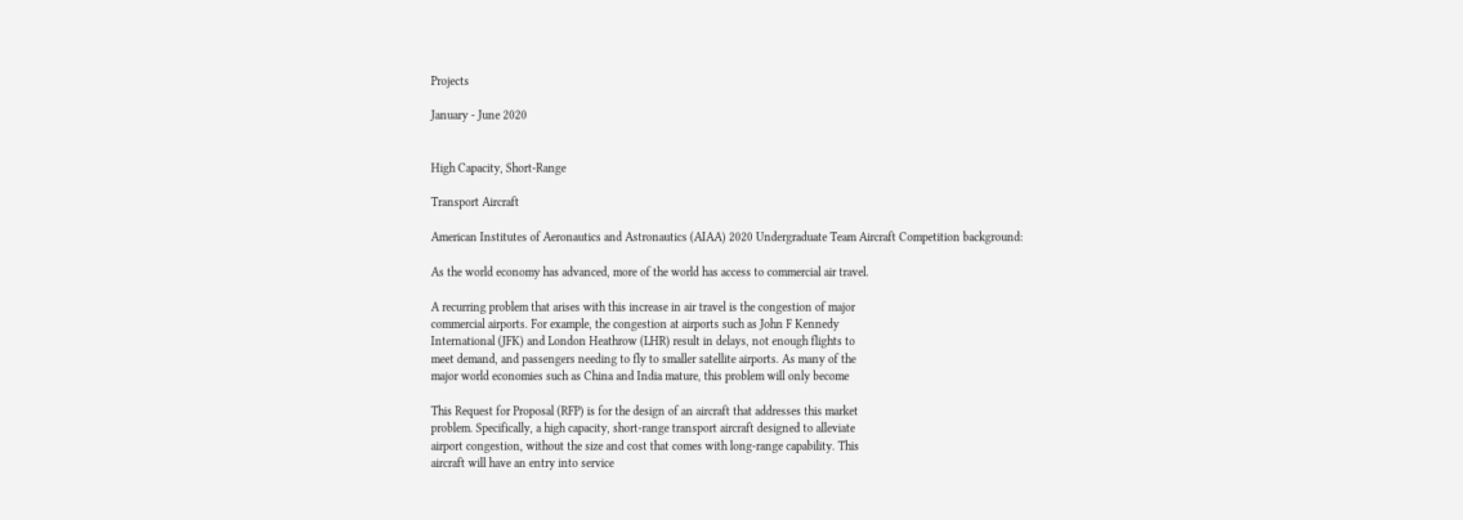Projects

January - June 2020


High Capacity, Short-Range

Transport Aircraft

American Institutes of Aeronautics and Astronautics (AIAA) 2020 Undergraduate Team Aircraft Competition background:

As the world economy has advanced, more of the world has access to commercial air travel.

A recurring problem that arises with this increase in air travel is the congestion of major
commercial airports. For example, the congestion at airports such as John F Kennedy
International (JFK) and London Heathrow (LHR) result in delays, not enough flights to
meet demand, and passengers needing to fly to smaller satellite airports. As many of the
major world economies such as China and India mature, this problem will only become

This Request for Proposal (RFP) is for the design of an aircraft that addresses this market
problem. Specifically, a high capacity, short-range transport aircraft designed to alleviate
airport congestion, without the size and cost that comes with long-range capability. This
aircraft will have an entry into service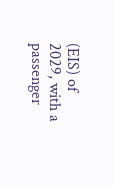(EIS) of 2029, with a passenger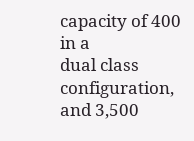capacity of 400 in a
dual class configuration, and 3,500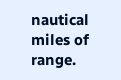nautical miles of range.